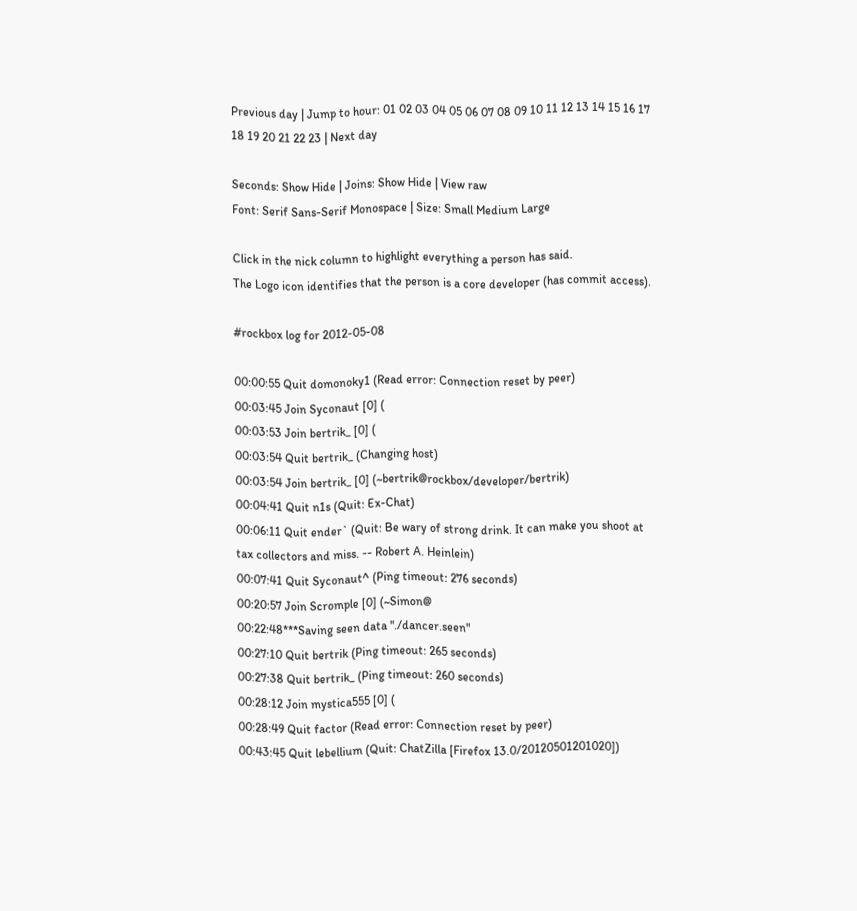Previous day | Jump to hour: 01 02 03 04 05 06 07 08 09 10 11 12 13 14 15 16 17 18 19 20 21 22 23 | Next day

Seconds: Show Hide | Joins: Show Hide | View raw
Font: Serif Sans-Serif Monospace | Size: Small Medium Large

Click in the nick column to highlight everything a person has said.
The Logo icon identifies that the person is a core developer (has commit access).

#rockbox log for 2012-05-08

00:00:55 Quit domonoky1 (Read error: Connection reset by peer)
00:03:45 Join Syconaut [0] (
00:03:53 Join bertrik_ [0] (
00:03:54 Quit bertrik_ (Changing host)
00:03:54 Join bertrik_ [0] (~bertrik@rockbox/developer/bertrik)
00:04:41 Quit n1s (Quit: Ex-Chat)
00:06:11 Quit ender` (Quit: Be wary of strong drink. It can make you shoot at tax collectors and miss. -- Robert A. Heinlein)
00:07:41 Quit Syconaut^ (Ping timeout: 276 seconds)
00:20:57 Join Scromple [0] (~Simon@
00:22:48***Saving seen data "./dancer.seen"
00:27:10 Quit bertrik (Ping timeout: 265 seconds)
00:27:38 Quit bertrik_ (Ping timeout: 260 seconds)
00:28:12 Join mystica555 [0] (
00:28:49 Quit factor (Read error: Connection reset by peer)
00:43:45 Quit lebellium (Quit: ChatZilla [Firefox 13.0/20120501201020])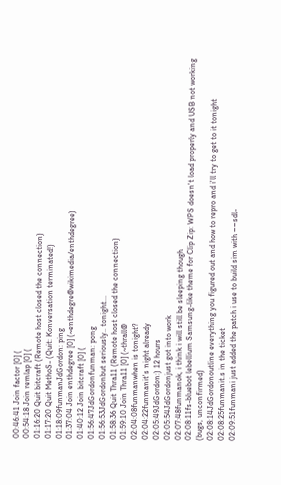00:46:41 Join factor [0] (
00:54:18 Join remlap [0] (
01:16:20 Quit bitcraft (Remote host closed the connection)
01:17:20 Quit MethoS- (Quit: Konversation terminated!)
01:18:09funmanJdGordon: ping
01:37:04 Join enthdegree [0] (~enthdegre@wikimedia/enthdegree)
01:40:12 Join bitcraft [0] (
01:56:47JdGordonfunman: pong
01:56:53JdGordonbut seriously.. tonight...
01:58:36 Quit Thra11 (Remote host closed the connection)
01:59:10 Join Thra11 [0] (~thrall@
02:04:08funmanwhen is tonight?
02:04:22funmanit's night already
02:05:49JdGordon:) 12 hours
02:05:54JdGordonjust got into work
02:07:48funmanok, i think i will still be sleeping though
02:08:11fs-bluebot lebellium Samsung-like theme for Clip Zip: WPS doesn't load properly and USB not working (bugs, unconfirmed)
02:08:14JdGordonoutline everything you figured out and how to repro and i'll try to get to it tonight
02:08:25funmanit.s in the ticket
02:09:51funmani just added the patch i use to build sim with −−sdl-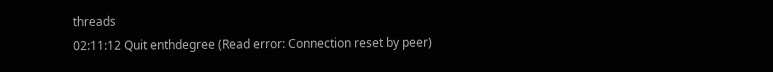threads
02:11:12 Quit enthdegree (Read error: Connection reset by peer)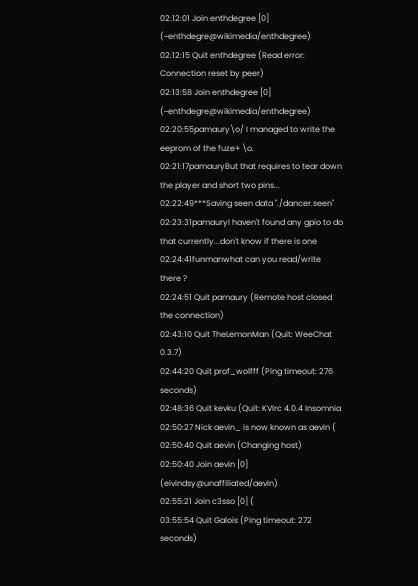02:12:01 Join enthdegree [0] (~enthdegre@wikimedia/enthdegree)
02:12:15 Quit enthdegree (Read error: Connection reset by peer)
02:13:58 Join enthdegree [0] (~enthdegre@wikimedia/enthdegree)
02:20:55pamaury\o/ I managed to write the eeprom of the fuze+ \o.
02:21:17pamauryBut that requires to tear down the player and short two pins...
02:22:49***Saving seen data "./dancer.seen"
02:23:31pamauryI haven't found any gpio to do that currently...don't know if there is one
02:24:41funmanwhat can you read/write there ?
02:24:51 Quit pamaury (Remote host closed the connection)
02:43:10 Quit TheLemonMan (Quit: WeeChat 0.3.7)
02:44:20 Quit prof_wolfff (Ping timeout: 276 seconds)
02:48:36 Quit kevku (Quit: KVIrc 4.0.4 Insomnia
02:50:27 Nick aevin_ is now known as aevin (
02:50:40 Quit aevin (Changing host)
02:50:40 Join aevin [0] (eivindsy@unaffiliated/aevin)
02:55:21 Join c3sso [0] (
03:55:54 Quit Galois (Ping timeout: 272 seconds)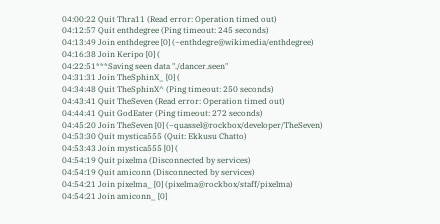04:00:22 Quit Thra11 (Read error: Operation timed out)
04:12:57 Quit enthdegree (Ping timeout: 245 seconds)
04:13:49 Join enthdegree [0] (~enthdegre@wikimedia/enthdegree)
04:16:38 Join Keripo [0] (
04:22:51***Saving seen data "./dancer.seen"
04:31:31 Join TheSphinX_ [0] (
04:34:48 Quit TheSphinX^ (Ping timeout: 250 seconds)
04:43:41 Quit TheSeven (Read error: Operation timed out)
04:44:41 Quit GodEater (Ping timeout: 272 seconds)
04:45:20 Join TheSeven [0] (~quassel@rockbox/developer/TheSeven)
04:53:30 Quit mystica555 (Quit: Ekkusu Chatto)
04:53:43 Join mystica555 [0] (
04:54:19 Quit pixelma (Disconnected by services)
04:54:19 Quit amiconn (Disconnected by services)
04:54:21 Join pixelma_ [0] (pixelma@rockbox/staff/pixelma)
04:54:21 Join amiconn_ [0]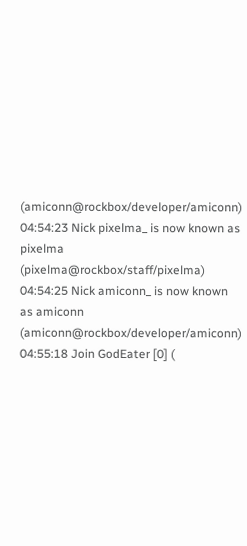(amiconn@rockbox/developer/amiconn)
04:54:23 Nick pixelma_ is now known as pixelma (pixelma@rockbox/staff/pixelma)
04:54:25 Nick amiconn_ is now known as amiconn (amiconn@rockbox/developer/amiconn)
04:55:18 Join GodEater [0] (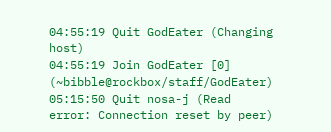04:55:19 Quit GodEater (Changing host)
04:55:19 Join GodEater [0] (~bibble@rockbox/staff/GodEater)
05:15:50 Quit nosa-j (Read error: Connection reset by peer)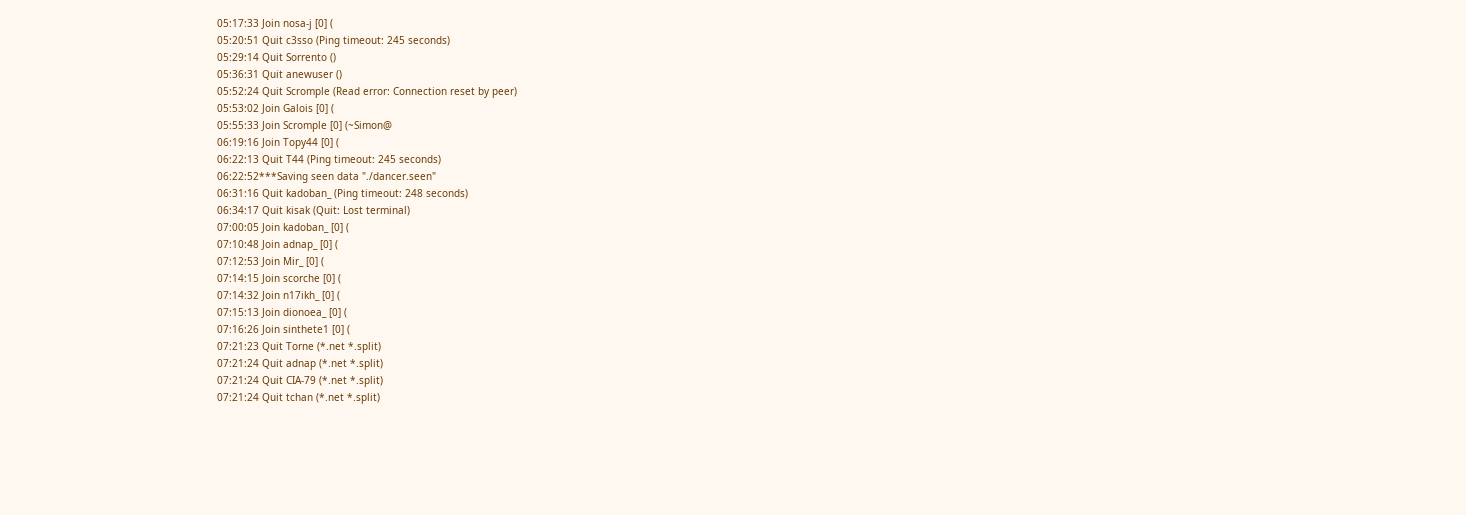05:17:33 Join nosa-j [0] (
05:20:51 Quit c3sso (Ping timeout: 245 seconds)
05:29:14 Quit Sorrento ()
05:36:31 Quit anewuser ()
05:52:24 Quit Scromple (Read error: Connection reset by peer)
05:53:02 Join Galois [0] (
05:55:33 Join Scromple [0] (~Simon@
06:19:16 Join Topy44 [0] (
06:22:13 Quit T44 (Ping timeout: 245 seconds)
06:22:52***Saving seen data "./dancer.seen"
06:31:16 Quit kadoban_ (Ping timeout: 248 seconds)
06:34:17 Quit kisak (Quit: Lost terminal)
07:00:05 Join kadoban_ [0] (
07:10:48 Join adnap_ [0] (
07:12:53 Join Mir_ [0] (
07:14:15 Join scorche [0] (
07:14:32 Join n17ikh_ [0] (
07:15:13 Join dionoea_ [0] (
07:16:26 Join sinthete1 [0] (
07:21:23 Quit Torne (*.net *.split)
07:21:24 Quit adnap (*.net *.split)
07:21:24 Quit CIA-79 (*.net *.split)
07:21:24 Quit tchan (*.net *.split)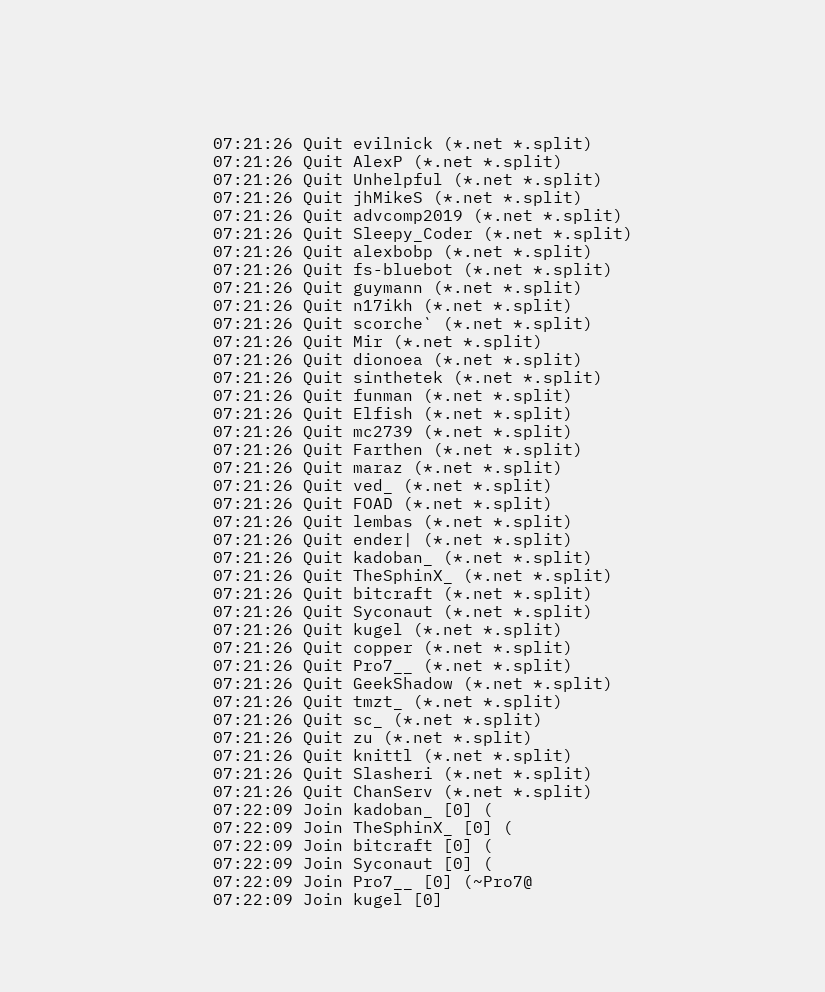07:21:26 Quit evilnick (*.net *.split)
07:21:26 Quit AlexP (*.net *.split)
07:21:26 Quit Unhelpful (*.net *.split)
07:21:26 Quit jhMikeS (*.net *.split)
07:21:26 Quit advcomp2019 (*.net *.split)
07:21:26 Quit Sleepy_Coder (*.net *.split)
07:21:26 Quit alexbobp (*.net *.split)
07:21:26 Quit fs-bluebot (*.net *.split)
07:21:26 Quit guymann (*.net *.split)
07:21:26 Quit n17ikh (*.net *.split)
07:21:26 Quit scorche` (*.net *.split)
07:21:26 Quit Mir (*.net *.split)
07:21:26 Quit dionoea (*.net *.split)
07:21:26 Quit sinthetek (*.net *.split)
07:21:26 Quit funman (*.net *.split)
07:21:26 Quit Elfish (*.net *.split)
07:21:26 Quit mc2739 (*.net *.split)
07:21:26 Quit Farthen (*.net *.split)
07:21:26 Quit maraz (*.net *.split)
07:21:26 Quit ved_ (*.net *.split)
07:21:26 Quit FOAD (*.net *.split)
07:21:26 Quit lembas (*.net *.split)
07:21:26 Quit ender| (*.net *.split)
07:21:26 Quit kadoban_ (*.net *.split)
07:21:26 Quit TheSphinX_ (*.net *.split)
07:21:26 Quit bitcraft (*.net *.split)
07:21:26 Quit Syconaut (*.net *.split)
07:21:26 Quit kugel (*.net *.split)
07:21:26 Quit copper (*.net *.split)
07:21:26 Quit Pro7__ (*.net *.split)
07:21:26 Quit GeekShadow (*.net *.split)
07:21:26 Quit tmzt_ (*.net *.split)
07:21:26 Quit sc_ (*.net *.split)
07:21:26 Quit zu (*.net *.split)
07:21:26 Quit knittl (*.net *.split)
07:21:26 Quit Slasheri (*.net *.split)
07:21:26 Quit ChanServ (*.net *.split)
07:22:09 Join kadoban_ [0] (
07:22:09 Join TheSphinX_ [0] (
07:22:09 Join bitcraft [0] (
07:22:09 Join Syconaut [0] (
07:22:09 Join Pro7__ [0] (~Pro7@
07:22:09 Join kugel [0]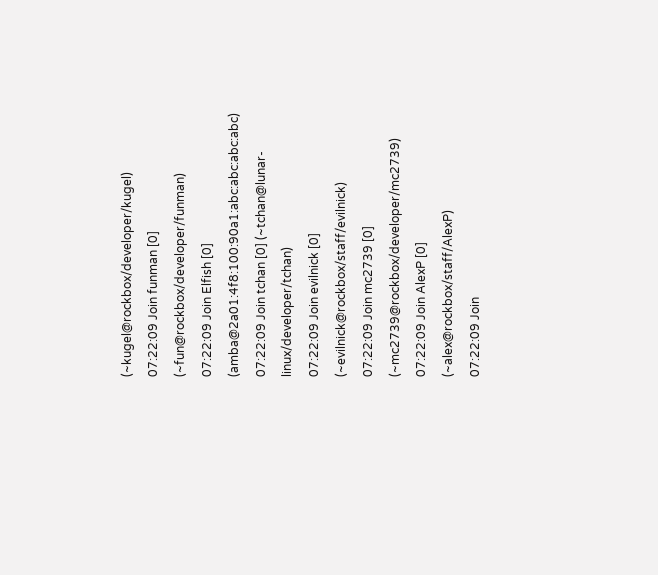(~kugel@rockbox/developer/kugel)
07:22:09 Join funman [0] (~fun@rockbox/developer/funman)
07:22:09 Join Elfish [0] (amba@2a01:4f8:100:90a1:abc:abc:abc:abc)
07:22:09 Join tchan [0] (~tchan@lunar-linux/developer/tchan)
07:22:09 Join evilnick [0] (~evilnick@rockbox/staff/evilnick)
07:22:09 Join mc2739 [0] (~mc2739@rockbox/developer/mc2739)
07:22:09 Join AlexP [0] (~alex@rockbox/staff/AlexP)
07:22:09 Join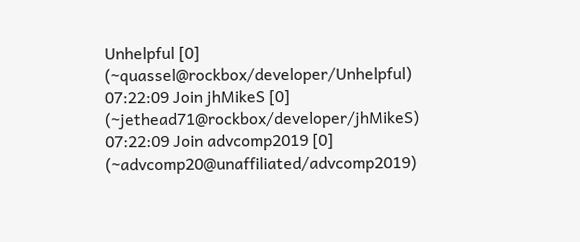Unhelpful [0] (~quassel@rockbox/developer/Unhelpful)
07:22:09 Join jhMikeS [0] (~jethead71@rockbox/developer/jhMikeS)
07:22:09 Join advcomp2019 [0] (~advcomp20@unaffiliated/advcomp2019)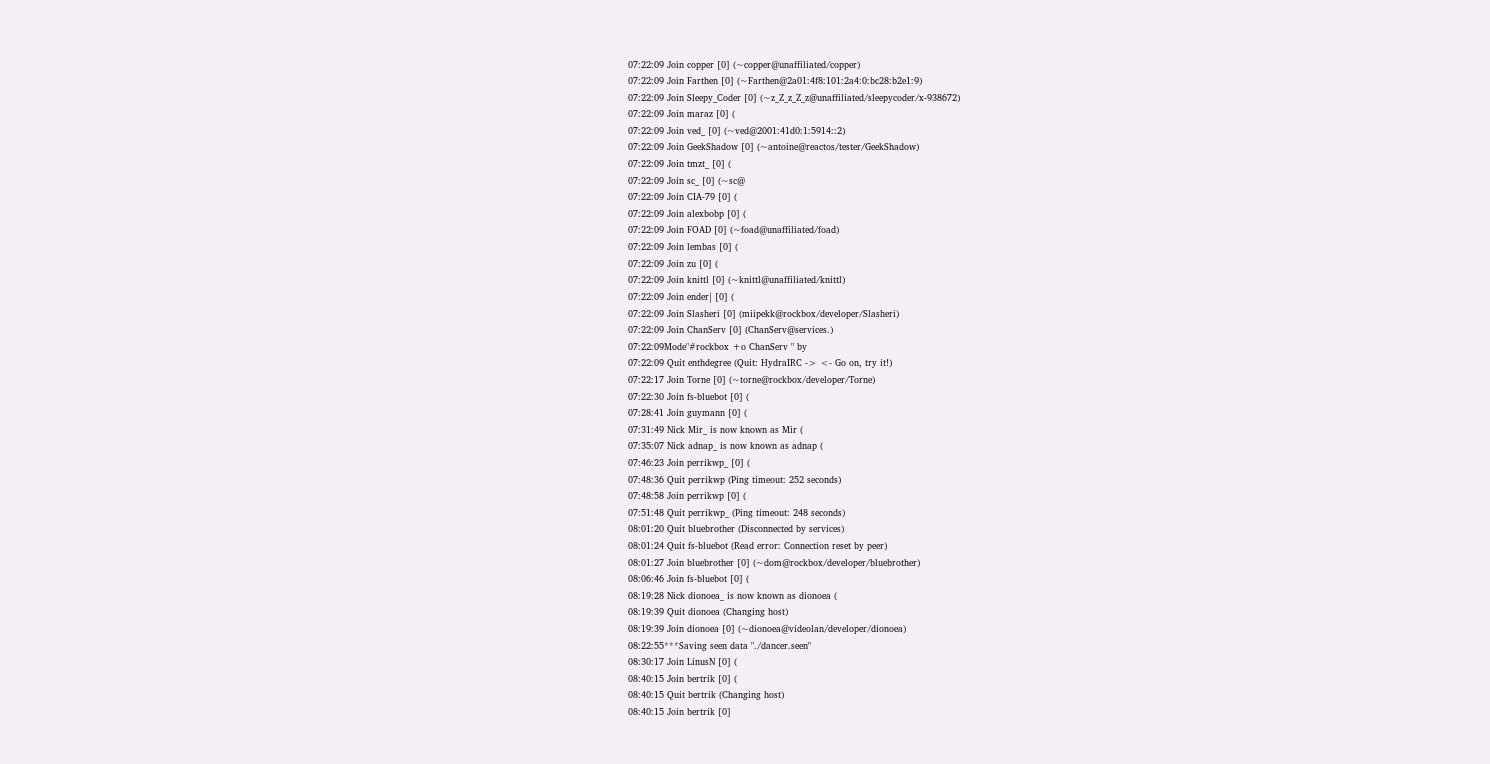07:22:09 Join copper [0] (~copper@unaffiliated/copper)
07:22:09 Join Farthen [0] (~Farthen@2a01:4f8:101:2a4:0:bc28:b2e1:9)
07:22:09 Join Sleepy_Coder [0] (~z_Z_z_Z_z@unaffiliated/sleepycoder/x-938672)
07:22:09 Join maraz [0] (
07:22:09 Join ved_ [0] (~ved@2001:41d0:1:5914::2)
07:22:09 Join GeekShadow [0] (~antoine@reactos/tester/GeekShadow)
07:22:09 Join tmzt_ [0] (
07:22:09 Join sc_ [0] (~sc@
07:22:09 Join CIA-79 [0] (
07:22:09 Join alexbobp [0] (
07:22:09 Join FOAD [0] (~foad@unaffiliated/foad)
07:22:09 Join lembas [0] (
07:22:09 Join zu [0] (
07:22:09 Join knittl [0] (~knittl@unaffiliated/knittl)
07:22:09 Join ender| [0] (
07:22:09 Join Slasheri [0] (miipekk@rockbox/developer/Slasheri)
07:22:09 Join ChanServ [0] (ChanServ@services.)
07:22:09Mode"#rockbox +o ChanServ " by
07:22:09 Quit enthdegree (Quit: HydraIRC -> <- Go on, try it!)
07:22:17 Join Torne [0] (~torne@rockbox/developer/Torne)
07:22:30 Join fs-bluebot [0] (
07:28:41 Join guymann [0] (
07:31:49 Nick Mir_ is now known as Mir (
07:35:07 Nick adnap_ is now known as adnap (
07:46:23 Join perrikwp_ [0] (
07:48:36 Quit perrikwp (Ping timeout: 252 seconds)
07:48:58 Join perrikwp [0] (
07:51:48 Quit perrikwp_ (Ping timeout: 248 seconds)
08:01:20 Quit bluebrother (Disconnected by services)
08:01:24 Quit fs-bluebot (Read error: Connection reset by peer)
08:01:27 Join bluebrother [0] (~dom@rockbox/developer/bluebrother)
08:06:46 Join fs-bluebot [0] (
08:19:28 Nick dionoea_ is now known as dionoea (
08:19:39 Quit dionoea (Changing host)
08:19:39 Join dionoea [0] (~dionoea@videolan/developer/dionoea)
08:22:55***Saving seen data "./dancer.seen"
08:30:17 Join LinusN [0] (
08:40:15 Join bertrik [0] (
08:40:15 Quit bertrik (Changing host)
08:40:15 Join bertrik [0]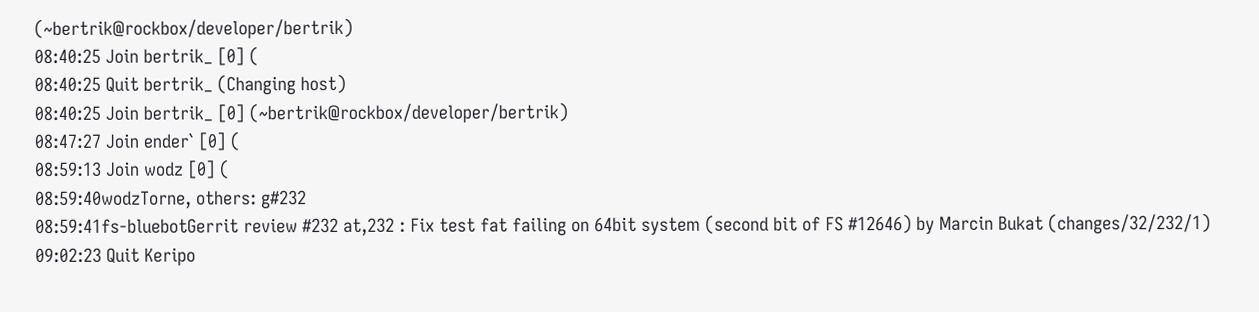(~bertrik@rockbox/developer/bertrik)
08:40:25 Join bertrik_ [0] (
08:40:25 Quit bertrik_ (Changing host)
08:40:25 Join bertrik_ [0] (~bertrik@rockbox/developer/bertrik)
08:47:27 Join ender` [0] (
08:59:13 Join wodz [0] (
08:59:40wodzTorne, others: g#232
08:59:41fs-bluebotGerrit review #232 at,232 : Fix test fat failing on 64bit system (second bit of FS #12646) by Marcin Bukat (changes/32/232/1)
09:02:23 Quit Keripo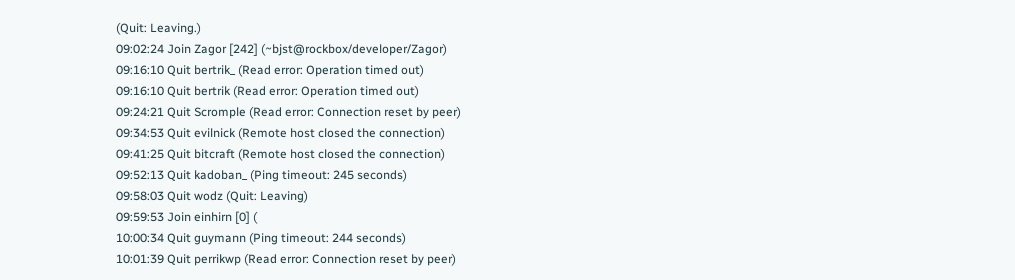(Quit: Leaving.)
09:02:24 Join Zagor [242] (~bjst@rockbox/developer/Zagor)
09:16:10 Quit bertrik_ (Read error: Operation timed out)
09:16:10 Quit bertrik (Read error: Operation timed out)
09:24:21 Quit Scromple (Read error: Connection reset by peer)
09:34:53 Quit evilnick (Remote host closed the connection)
09:41:25 Quit bitcraft (Remote host closed the connection)
09:52:13 Quit kadoban_ (Ping timeout: 245 seconds)
09:58:03 Quit wodz (Quit: Leaving)
09:59:53 Join einhirn [0] (
10:00:34 Quit guymann (Ping timeout: 244 seconds)
10:01:39 Quit perrikwp (Read error: Connection reset by peer)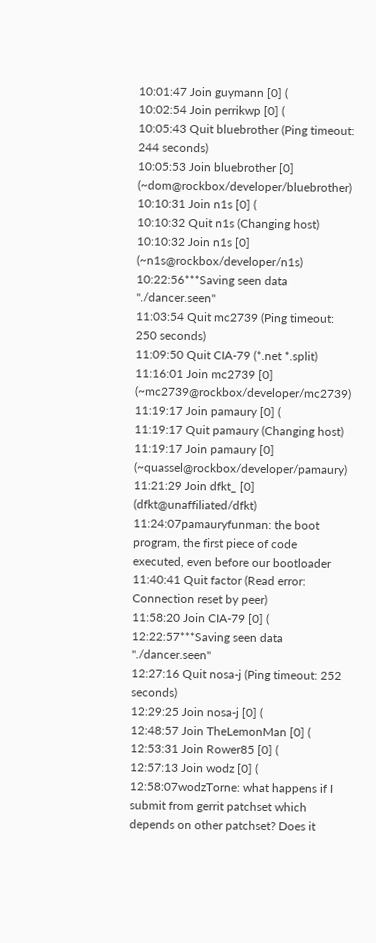10:01:47 Join guymann [0] (
10:02:54 Join perrikwp [0] (
10:05:43 Quit bluebrother (Ping timeout: 244 seconds)
10:05:53 Join bluebrother [0] (~dom@rockbox/developer/bluebrother)
10:10:31 Join n1s [0] (
10:10:32 Quit n1s (Changing host)
10:10:32 Join n1s [0] (~n1s@rockbox/developer/n1s)
10:22:56***Saving seen data "./dancer.seen"
11:03:54 Quit mc2739 (Ping timeout: 250 seconds)
11:09:50 Quit CIA-79 (*.net *.split)
11:16:01 Join mc2739 [0] (~mc2739@rockbox/developer/mc2739)
11:19:17 Join pamaury [0] (
11:19:17 Quit pamaury (Changing host)
11:19:17 Join pamaury [0] (~quassel@rockbox/developer/pamaury)
11:21:29 Join dfkt_ [0] (dfkt@unaffiliated/dfkt)
11:24:07pamauryfunman: the boot program, the first piece of code executed, even before our bootloader
11:40:41 Quit factor (Read error: Connection reset by peer)
11:58:20 Join CIA-79 [0] (
12:22:57***Saving seen data "./dancer.seen"
12:27:16 Quit nosa-j (Ping timeout: 252 seconds)
12:29:25 Join nosa-j [0] (
12:48:57 Join TheLemonMan [0] (
12:53:31 Join Rower85 [0] (
12:57:13 Join wodz [0] (
12:58:07wodzTorne: what happens if I submit from gerrit patchset which depends on other patchset? Does it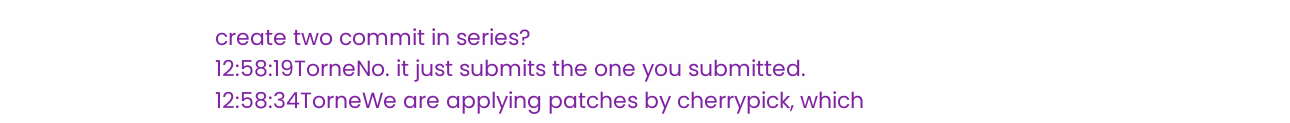create two commit in series?
12:58:19TorneNo. it just submits the one you submitted.
12:58:34TorneWe are applying patches by cherrypick, which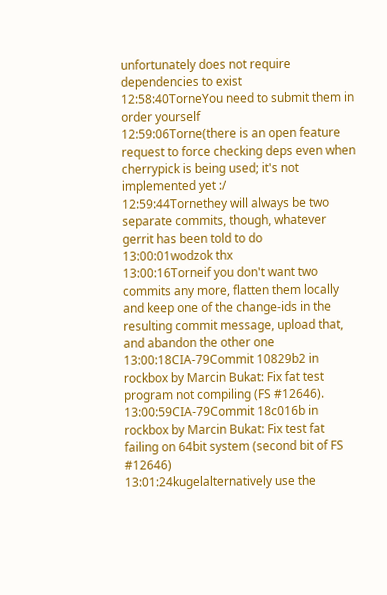unfortunately does not require dependencies to exist
12:58:40TorneYou need to submit them in order yourself
12:59:06Torne(there is an open feature request to force checking deps even when cherrypick is being used; it's not implemented yet :/
12:59:44Tornethey will always be two separate commits, though, whatever gerrit has been told to do
13:00:01wodzok thx
13:00:16Torneif you don't want two commits any more, flatten them locally and keep one of the change-ids in the resulting commit message, upload that, and abandon the other one
13:00:18CIA-79Commit 10829b2 in rockbox by Marcin Bukat: Fix fat test program not compiling (FS #12646).
13:00:59CIA-79Commit 18c016b in rockbox by Marcin Bukat: Fix test fat failing on 64bit system (second bit of FS #12646)
13:01:24kugelalternatively use the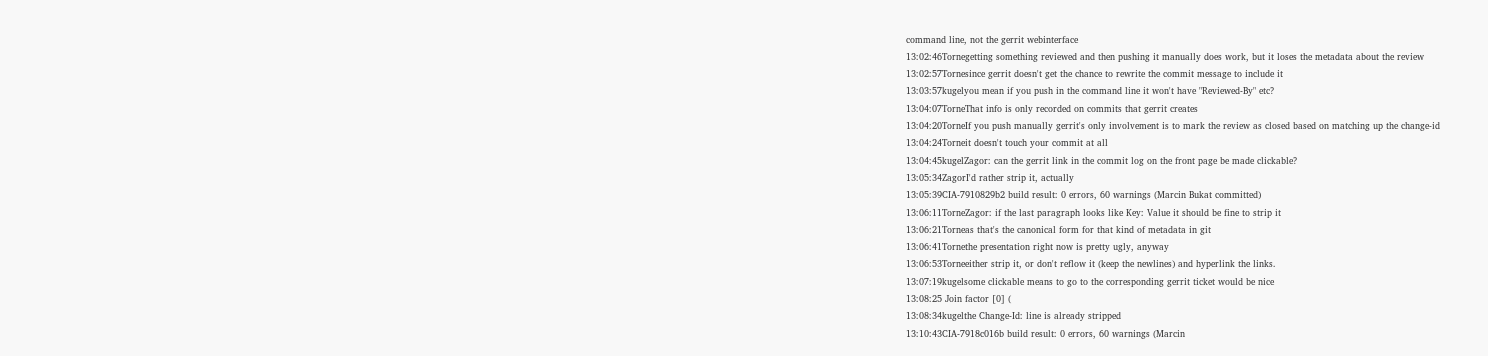command line, not the gerrit webinterface
13:02:46Tornegetting something reviewed and then pushing it manually does work, but it loses the metadata about the review
13:02:57Tornesince gerrit doesn't get the chance to rewrite the commit message to include it
13:03:57kugelyou mean if you push in the command line it won't have "Reviewed-By" etc?
13:04:07TorneThat info is only recorded on commits that gerrit creates
13:04:20TorneIf you push manually gerrit's only involvement is to mark the review as closed based on matching up the change-id
13:04:24Torneit doesn't touch your commit at all
13:04:45kugelZagor: can the gerrit link in the commit log on the front page be made clickable?
13:05:34ZagorI'd rather strip it, actually
13:05:39CIA-7910829b2 build result: 0 errors, 60 warnings (Marcin Bukat committed)
13:06:11TorneZagor: if the last paragraph looks like Key: Value it should be fine to strip it
13:06:21Torneas that's the canonical form for that kind of metadata in git
13:06:41Tornethe presentation right now is pretty ugly, anyway
13:06:53Torneeither strip it, or don't reflow it (keep the newlines) and hyperlink the links.
13:07:19kugelsome clickable means to go to the corresponding gerrit ticket would be nice
13:08:25 Join factor [0] (
13:08:34kugelthe Change-Id: line is already stripped
13:10:43CIA-7918c016b build result: 0 errors, 60 warnings (Marcin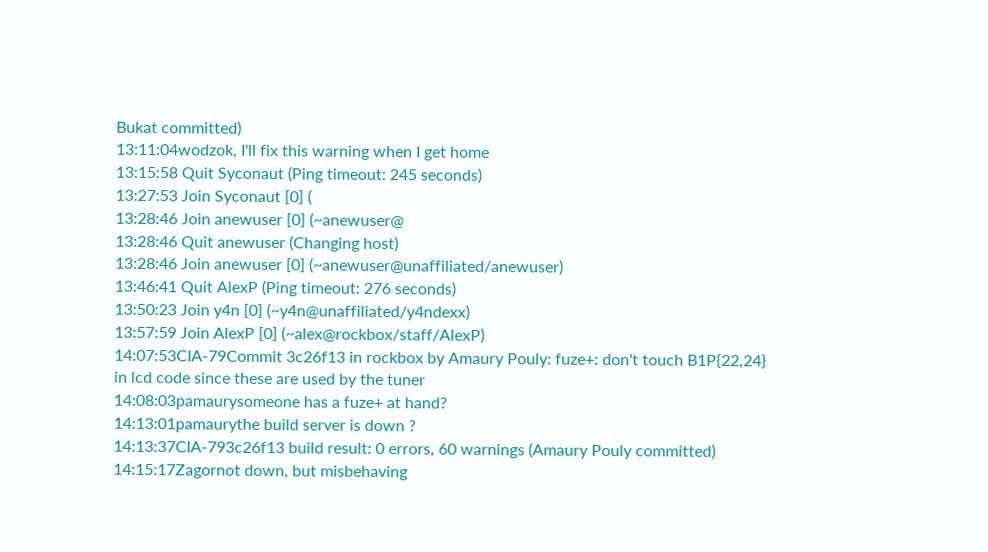Bukat committed)
13:11:04wodzok, I'll fix this warning when I get home
13:15:58 Quit Syconaut (Ping timeout: 245 seconds)
13:27:53 Join Syconaut [0] (
13:28:46 Join anewuser [0] (~anewuser@
13:28:46 Quit anewuser (Changing host)
13:28:46 Join anewuser [0] (~anewuser@unaffiliated/anewuser)
13:46:41 Quit AlexP (Ping timeout: 276 seconds)
13:50:23 Join y4n [0] (~y4n@unaffiliated/y4ndexx)
13:57:59 Join AlexP [0] (~alex@rockbox/staff/AlexP)
14:07:53CIA-79Commit 3c26f13 in rockbox by Amaury Pouly: fuze+: don't touch B1P{22,24} in lcd code since these are used by the tuner
14:08:03pamaurysomeone has a fuze+ at hand?
14:13:01pamaurythe build server is down ?
14:13:37CIA-793c26f13 build result: 0 errors, 60 warnings (Amaury Pouly committed)
14:15:17Zagornot down, but misbehaving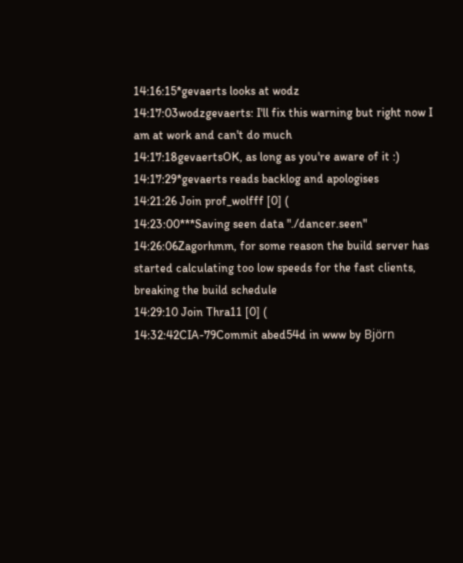14:16:15*gevaerts looks at wodz
14:17:03wodzgevaerts: I'll fix this warning but right now I am at work and can't do much
14:17:18gevaertsOK, as long as you're aware of it :)
14:17:29*gevaerts reads backlog and apologises
14:21:26 Join prof_wolfff [0] (
14:23:00***Saving seen data "./dancer.seen"
14:26:06Zagorhmm, for some reason the build server has started calculating too low speeds for the fast clients, breaking the build schedule
14:29:10 Join Thra11 [0] (
14:32:42CIA-79Commit abed54d in www by Björn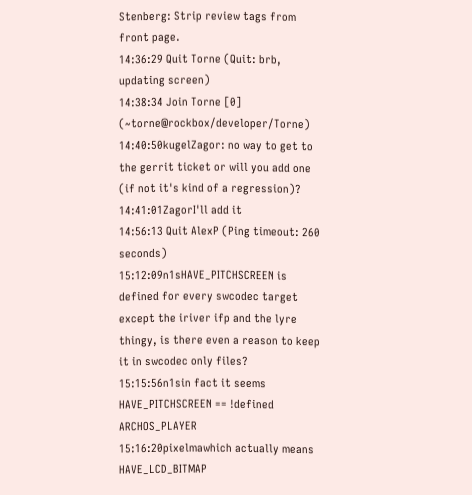Stenberg: Strip review tags from front page.
14:36:29 Quit Torne (Quit: brb, updating screen)
14:38:34 Join Torne [0] (~torne@rockbox/developer/Torne)
14:40:50kugelZagor: no way to get to the gerrit ticket or will you add one (if not it's kind of a regression)?
14:41:01ZagorI'll add it
14:56:13 Quit AlexP (Ping timeout: 260 seconds)
15:12:09n1sHAVE_PITCHSCREEN is defined for every swcodec target except the iriver ifp and the lyre thingy, is there even a reason to keep it in swcodec only files?
15:15:56n1sin fact it seems HAVE_PITCHSCREEN == !defined ARCHOS_PLAYER
15:16:20pixelmawhich actually means HAVE_LCD_BITMAP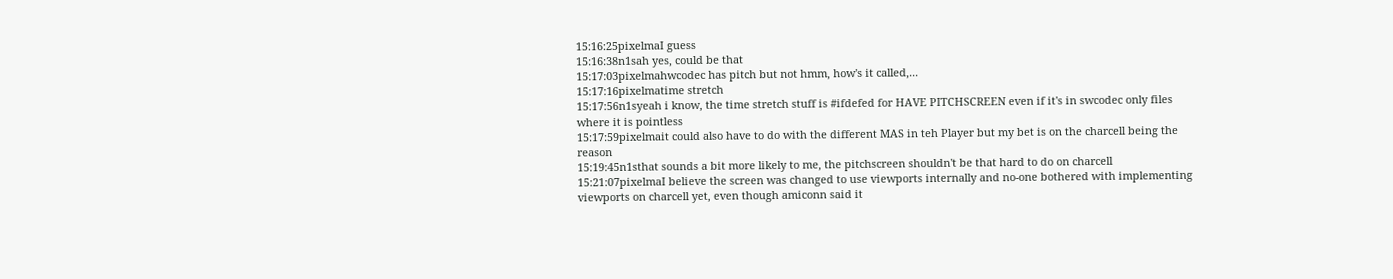15:16:25pixelmaI guess
15:16:38n1sah yes, could be that
15:17:03pixelmahwcodec has pitch but not hmm, how's it called,...
15:17:16pixelmatime stretch
15:17:56n1syeah i know, the time stretch stuff is #ifdefed for HAVE PITCHSCREEN even if it's in swcodec only files where it is pointless
15:17:59pixelmait could also have to do with the different MAS in teh Player but my bet is on the charcell being the reason
15:19:45n1sthat sounds a bit more likely to me, the pitchscreen shouldn't be that hard to do on charcell
15:21:07pixelmaI believe the screen was changed to use viewports internally and no-one bothered with implementing viewports on charcell yet, even though amiconn said it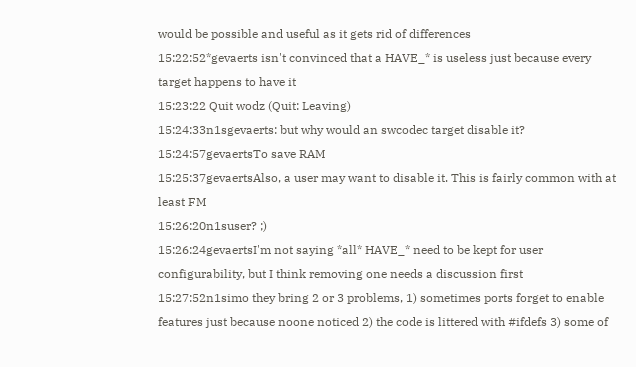would be possible and useful as it gets rid of differences
15:22:52*gevaerts isn't convinced that a HAVE_* is useless just because every target happens to have it
15:23:22 Quit wodz (Quit: Leaving)
15:24:33n1sgevaerts: but why would an swcodec target disable it?
15:24:57gevaertsTo save RAM
15:25:37gevaertsAlso, a user may want to disable it. This is fairly common with at least FM
15:26:20n1suser? ;)
15:26:24gevaertsI'm not saying *all* HAVE_* need to be kept for user configurability, but I think removing one needs a discussion first
15:27:52n1simo they bring 2 or 3 problems, 1) sometimes ports forget to enable features just because noone noticed 2) the code is littered with #ifdefs 3) some of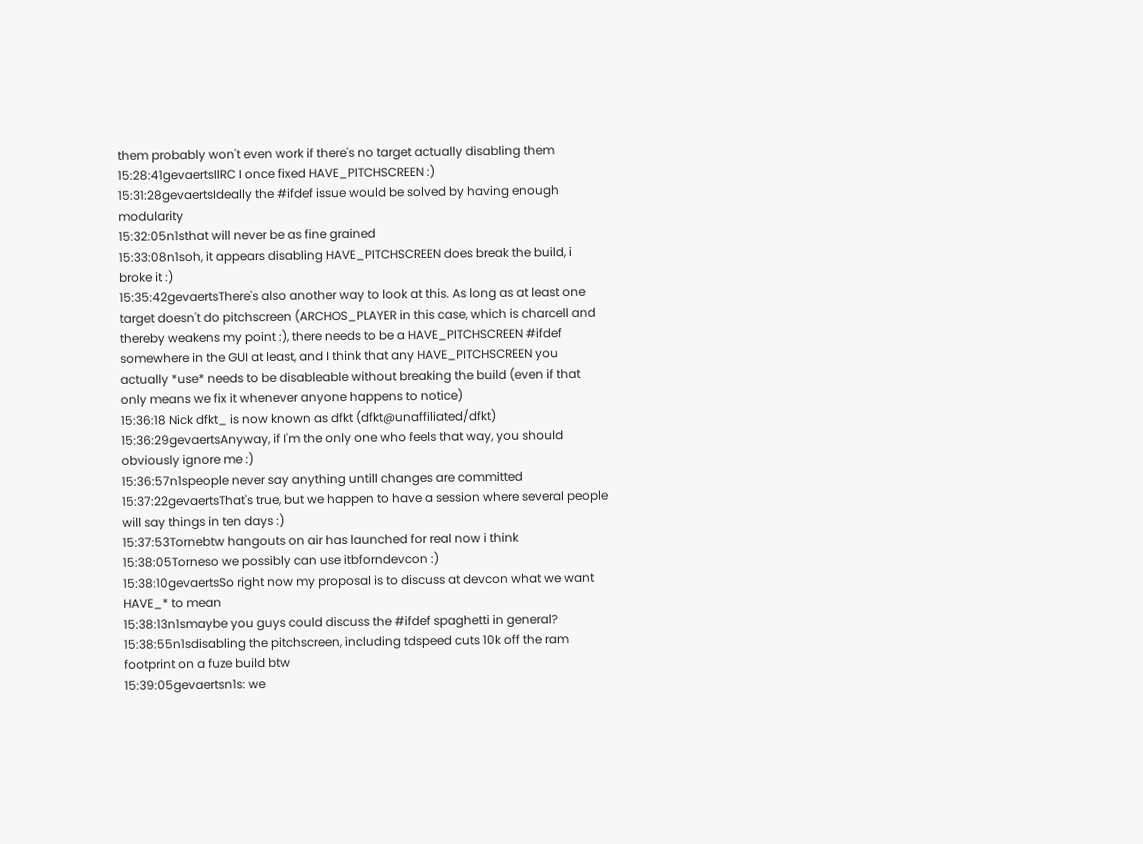them probably won't even work if there's no target actually disabling them
15:28:41gevaertsIIRC I once fixed HAVE_PITCHSCREEN :)
15:31:28gevaertsIdeally the #ifdef issue would be solved by having enough modularity
15:32:05n1sthat will never be as fine grained
15:33:08n1soh, it appears disabling HAVE_PITCHSCREEN does break the build, i broke it :)
15:35:42gevaertsThere's also another way to look at this. As long as at least one target doesn't do pitchscreen (ARCHOS_PLAYER in this case, which is charcell and thereby weakens my point :), there needs to be a HAVE_PITCHSCREEN #ifdef somewhere in the GUI at least, and I think that any HAVE_PITCHSCREEN you actually *use* needs to be disableable without breaking the build (even if that only means we fix it whenever anyone happens to notice)
15:36:18 Nick dfkt_ is now known as dfkt (dfkt@unaffiliated/dfkt)
15:36:29gevaertsAnyway, if I'm the only one who feels that way, you should obviously ignore me :)
15:36:57n1speople never say anything untill changes are committed
15:37:22gevaertsThat's true, but we happen to have a session where several people will say things in ten days :)
15:37:53Tornebtw hangouts on air has launched for real now i think
15:38:05Torneso we possibly can use itbforndevcon :)
15:38:10gevaertsSo right now my proposal is to discuss at devcon what we want HAVE_* to mean
15:38:13n1smaybe you guys could discuss the #ifdef spaghetti in general?
15:38:55n1sdisabling the pitchscreen, including tdspeed cuts 10k off the ram footprint on a fuze build btw
15:39:05gevaertsn1s: we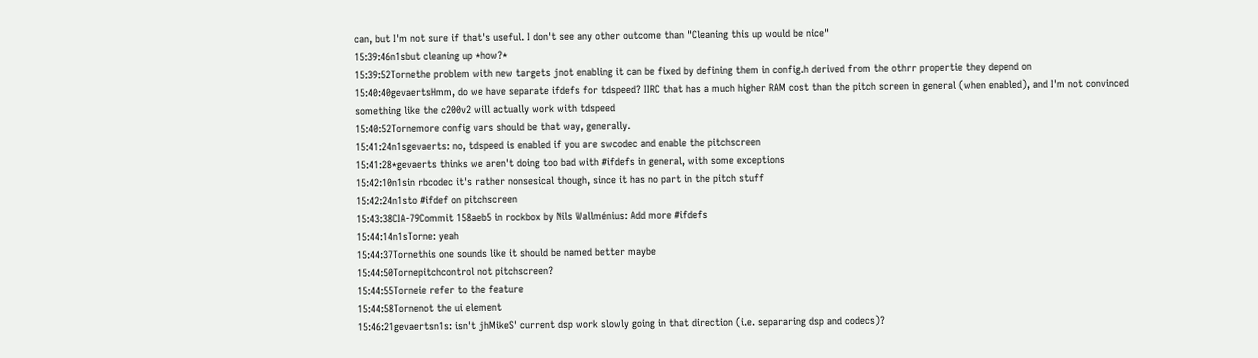can, but I'm not sure if that's useful. I don't see any other outcome than "Cleaning this up would be nice"
15:39:46n1sbut cleaning up *how?*
15:39:52Tornethe problem with new targets jnot enabling it can be fixed by defining them in config.h derived from the othrr propertie they depend on
15:40:40gevaertsHmm, do we have separate ifdefs for tdspeed? IIRC that has a much higher RAM cost than the pitch screen in general (when enabled), and I'm not convinced something like the c200v2 will actually work with tdspeed
15:40:52Tornemore config vars should be that way, generally.
15:41:24n1sgevaerts: no, tdspeed is enabled if you are swcodec and enable the pitchscreen
15:41:28*gevaerts thinks we aren't doing too bad with #ifdefs in general, with some exceptions
15:42:10n1sin rbcodec it's rather nonsesical though, since it has no part in the pitch stuff
15:42:24n1sto #ifdef on pitchscreen
15:43:38CIA-79Commit 158aeb5 in rockbox by Nils Wallménius: Add more #ifdefs
15:44:14n1sTorne: yeah
15:44:37Tornethis one sounds like it should be named better maybe
15:44:50Tornepitchcontrol not pitchscreen?
15:44:55Torneie refer to the feature
15:44:58Tornenot the ui element
15:46:21gevaertsn1s: isn't jhMikeS' current dsp work slowly going in that direction (i.e. separaring dsp and codecs)?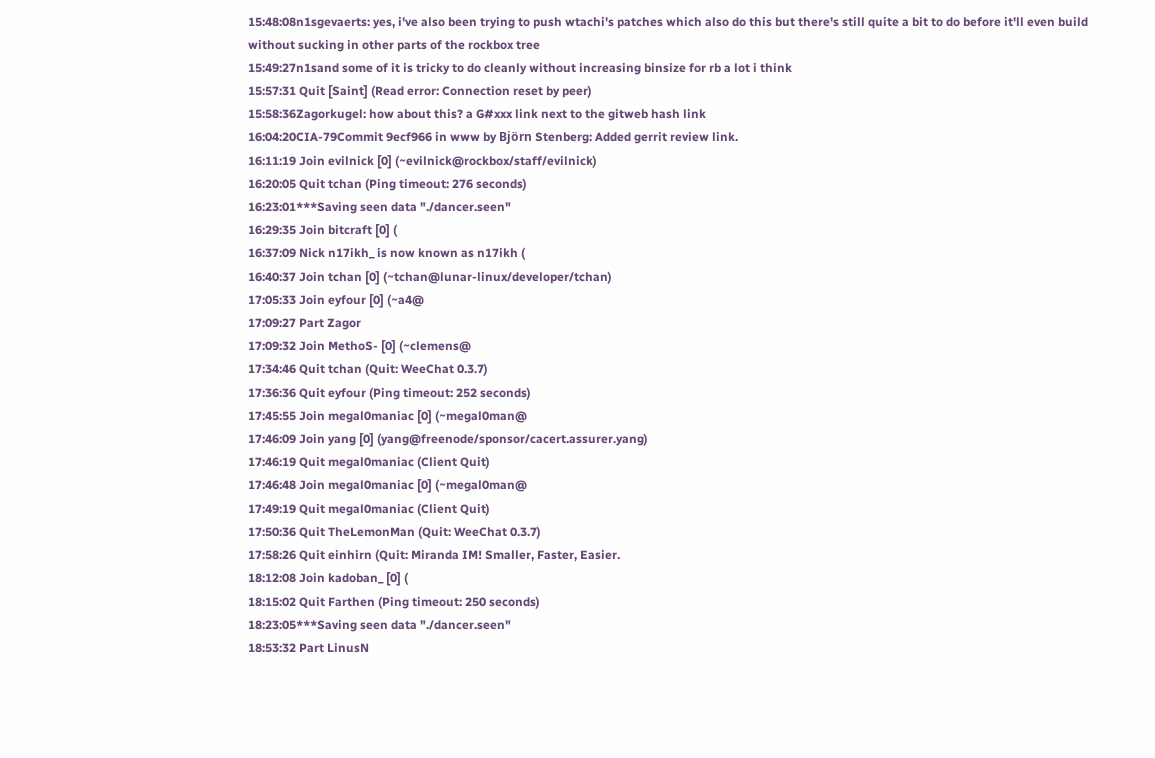15:48:08n1sgevaerts: yes, i've also been trying to push wtachi's patches which also do this but there's still quite a bit to do before it'll even build without sucking in other parts of the rockbox tree
15:49:27n1sand some of it is tricky to do cleanly without increasing binsize for rb a lot i think
15:57:31 Quit [Saint] (Read error: Connection reset by peer)
15:58:36Zagorkugel: how about this? a G#xxx link next to the gitweb hash link
16:04:20CIA-79Commit 9ecf966 in www by Björn Stenberg: Added gerrit review link.
16:11:19 Join evilnick [0] (~evilnick@rockbox/staff/evilnick)
16:20:05 Quit tchan (Ping timeout: 276 seconds)
16:23:01***Saving seen data "./dancer.seen"
16:29:35 Join bitcraft [0] (
16:37:09 Nick n17ikh_ is now known as n17ikh (
16:40:37 Join tchan [0] (~tchan@lunar-linux/developer/tchan)
17:05:33 Join eyfour [0] (~a4@
17:09:27 Part Zagor
17:09:32 Join MethoS- [0] (~clemens@
17:34:46 Quit tchan (Quit: WeeChat 0.3.7)
17:36:36 Quit eyfour (Ping timeout: 252 seconds)
17:45:55 Join megal0maniac [0] (~megal0man@
17:46:09 Join yang [0] (yang@freenode/sponsor/cacert.assurer.yang)
17:46:19 Quit megal0maniac (Client Quit)
17:46:48 Join megal0maniac [0] (~megal0man@
17:49:19 Quit megal0maniac (Client Quit)
17:50:36 Quit TheLemonMan (Quit: WeeChat 0.3.7)
17:58:26 Quit einhirn (Quit: Miranda IM! Smaller, Faster, Easier.
18:12:08 Join kadoban_ [0] (
18:15:02 Quit Farthen (Ping timeout: 250 seconds)
18:23:05***Saving seen data "./dancer.seen"
18:53:32 Part LinusN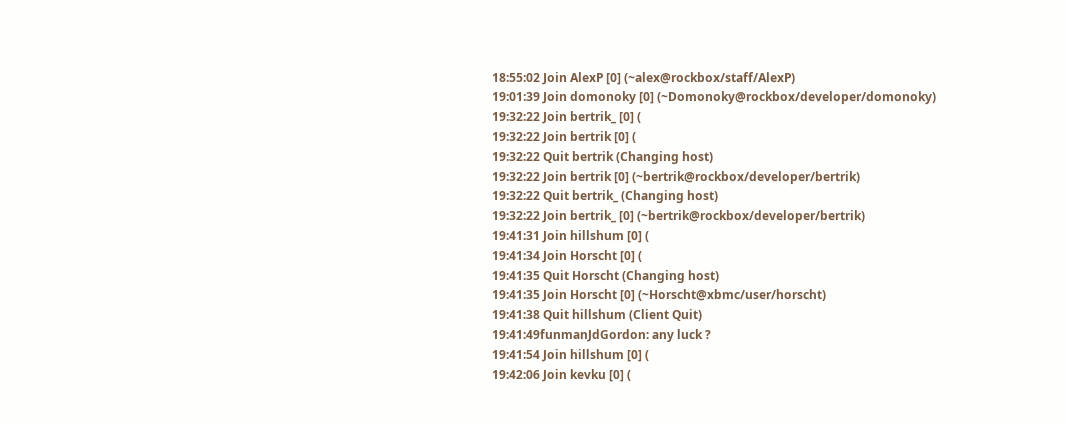18:55:02 Join AlexP [0] (~alex@rockbox/staff/AlexP)
19:01:39 Join domonoky [0] (~Domonoky@rockbox/developer/domonoky)
19:32:22 Join bertrik_ [0] (
19:32:22 Join bertrik [0] (
19:32:22 Quit bertrik (Changing host)
19:32:22 Join bertrik [0] (~bertrik@rockbox/developer/bertrik)
19:32:22 Quit bertrik_ (Changing host)
19:32:22 Join bertrik_ [0] (~bertrik@rockbox/developer/bertrik)
19:41:31 Join hillshum [0] (
19:41:34 Join Horscht [0] (
19:41:35 Quit Horscht (Changing host)
19:41:35 Join Horscht [0] (~Horscht@xbmc/user/horscht)
19:41:38 Quit hillshum (Client Quit)
19:41:49funmanJdGordon: any luck ?
19:41:54 Join hillshum [0] (
19:42:06 Join kevku [0] (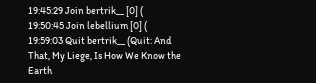19:45:29 Join bertrik__ [0] (
19:50:45 Join lebellium [0] (
19:59:03 Quit bertrik__ (Quit: And That, My Liege, Is How We Know the Earth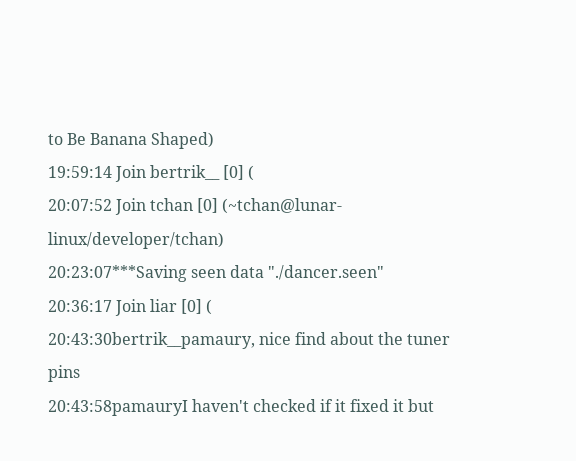to Be Banana Shaped)
19:59:14 Join bertrik__ [0] (
20:07:52 Join tchan [0] (~tchan@lunar-linux/developer/tchan)
20:23:07***Saving seen data "./dancer.seen"
20:36:17 Join liar [0] (
20:43:30bertrik__pamaury, nice find about the tuner pins
20:43:58pamauryI haven't checked if it fixed it but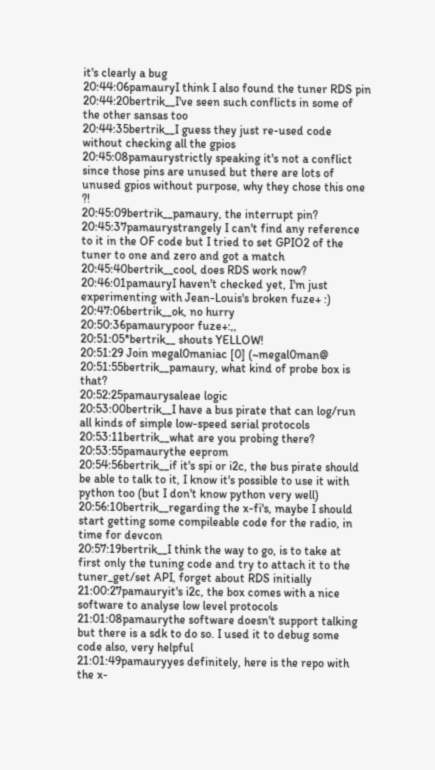it's clearly a bug
20:44:06pamauryI think I also found the tuner RDS pin
20:44:20bertrik__I've seen such conflicts in some of the other sansas too
20:44:35bertrik__I guess they just re-used code without checking all the gpios
20:45:08pamaurystrictly speaking it's not a conflict since those pins are unused but there are lots of unused gpios without purpose, why they chose this one ?!
20:45:09bertrik__pamaury, the interrupt pin?
20:45:37pamaurystrangely I can't find any reference to it in the OF code but I tried to set GPIO2 of the tuner to one and zero and got a match
20:45:40bertrik__cool, does RDS work now?
20:46:01pamauryI haven't checked yet, I'm just experimenting with Jean-Louis's broken fuze+ :)
20:47:06bertrik__ok, no hurry
20:50:36pamaurypoor fuze+:,,
20:51:05*bertrik__ shouts YELLOW!
20:51:29 Join megal0maniac [0] (~megal0man@
20:51:55bertrik__pamaury, what kind of probe box is that?
20:52:25pamaurysaleae logic
20:53:00bertrik__I have a bus pirate that can log/run all kinds of simple low-speed serial protocols
20:53:11bertrik__what are you probing there?
20:53:55pamaurythe eeprom
20:54:56bertrik__if it's spi or i2c, the bus pirate should be able to talk to it, I know it's possible to use it with python too (but I don't know python very well)
20:56:10bertrik__regarding the x-fi's, maybe I should start getting some compileable code for the radio, in time for devcon
20:57:19bertrik__I think the way to go, is to take at first only the tuning code and try to attach it to the tuner_get/set API, forget about RDS initially
21:00:27pamauryit's i2c, the box comes with a nice software to analyse low level protocols
21:01:08pamaurythe software doesn't support talking but there is a sdk to do so. I used it to debug some code also, very helpful
21:01:49pamauryyes definitely, here is the repo with the x-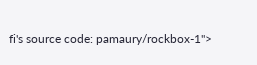fi's source code: pamaury/rockbox-1">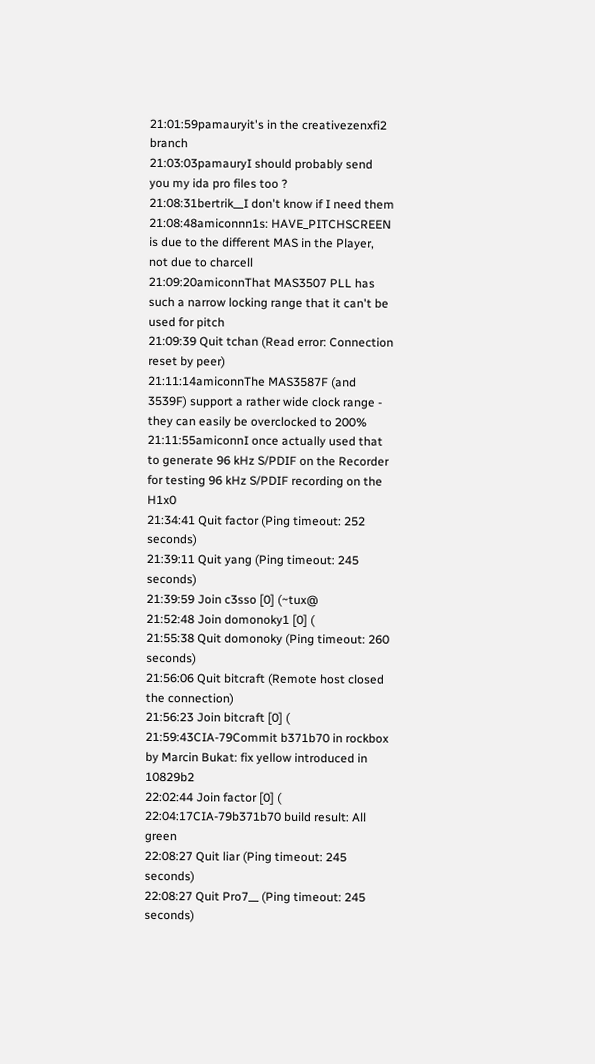21:01:59pamauryit's in the creativezenxfi2 branch
21:03:03pamauryI should probably send you my ida pro files too ?
21:08:31bertrik__I don't know if I need them
21:08:48amiconnn1s: HAVE_PITCHSCREEN is due to the different MAS in the Player, not due to charcell
21:09:20amiconnThat MAS3507 PLL has such a narrow locking range that it can't be used for pitch
21:09:39 Quit tchan (Read error: Connection reset by peer)
21:11:14amiconnThe MAS3587F (and 3539F) support a rather wide clock range - they can easily be overclocked to 200%
21:11:55amiconnI once actually used that to generate 96 kHz S/PDIF on the Recorder for testing 96 kHz S/PDIF recording on the H1x0
21:34:41 Quit factor (Ping timeout: 252 seconds)
21:39:11 Quit yang (Ping timeout: 245 seconds)
21:39:59 Join c3sso [0] (~tux@
21:52:48 Join domonoky1 [0] (
21:55:38 Quit domonoky (Ping timeout: 260 seconds)
21:56:06 Quit bitcraft (Remote host closed the connection)
21:56:23 Join bitcraft [0] (
21:59:43CIA-79Commit b371b70 in rockbox by Marcin Bukat: fix yellow introduced in 10829b2
22:02:44 Join factor [0] (
22:04:17CIA-79b371b70 build result: All green
22:08:27 Quit liar (Ping timeout: 245 seconds)
22:08:27 Quit Pro7__ (Ping timeout: 245 seconds)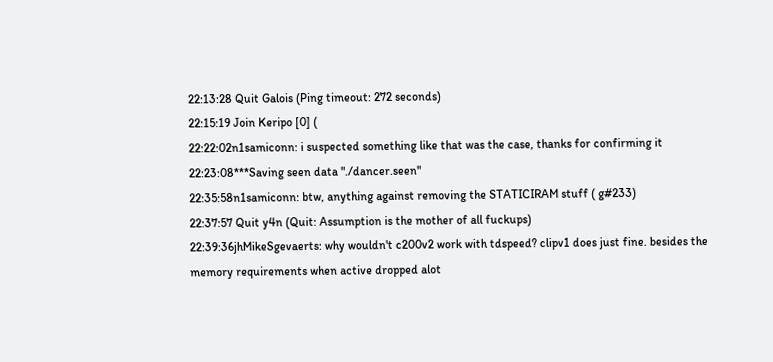22:13:28 Quit Galois (Ping timeout: 272 seconds)
22:15:19 Join Keripo [0] (
22:22:02n1samiconn: i suspected something like that was the case, thanks for confirming it
22:23:08***Saving seen data "./dancer.seen"
22:35:58n1samiconn: btw, anything against removing the STATICIRAM stuff ( g#233)
22:37:57 Quit y4n (Quit: Assumption is the mother of all fuckups)
22:39:36jhMikeSgevaerts: why wouldn't c200v2 work with tdspeed? clipv1 does just fine. besides the memory requirements when active dropped alot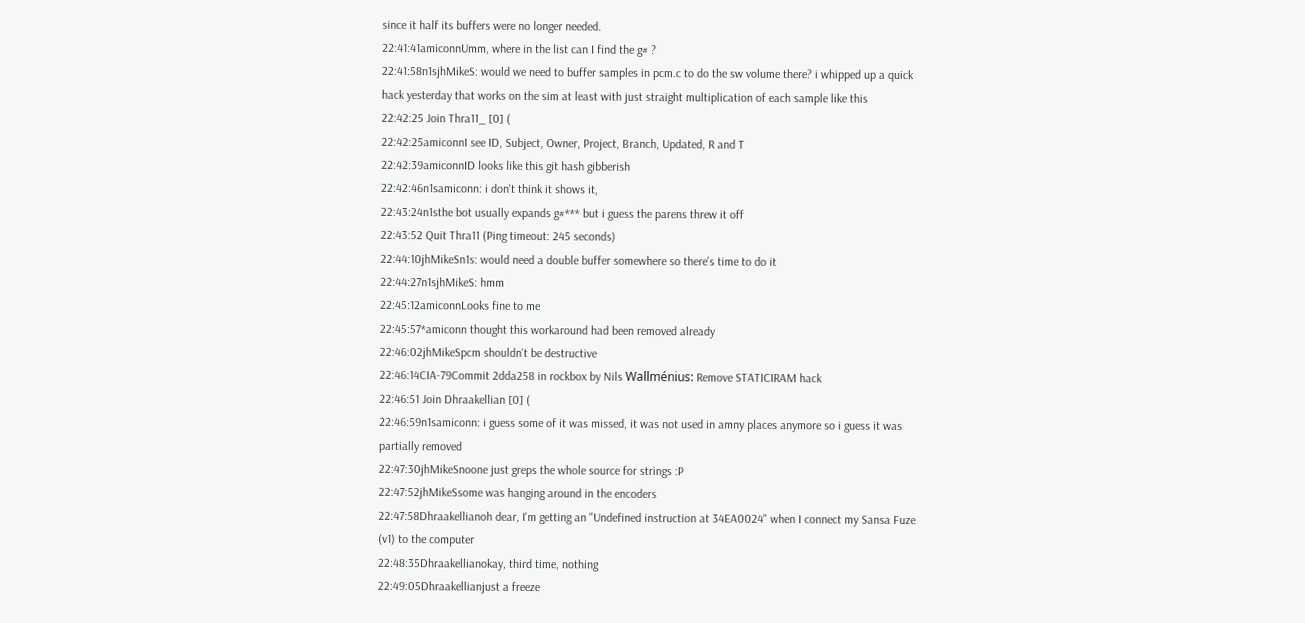since it half its buffers were no longer needed.
22:41:41amiconnUmm, where in the list can I find the g# ?
22:41:58n1sjhMikeS: would we need to buffer samples in pcm.c to do the sw volume there? i whipped up a quick hack yesterday that works on the sim at least with just straight multiplication of each sample like this
22:42:25 Join Thra11_ [0] (
22:42:25amiconnI see ID, Subject, Owner, Project, Branch, Updated, R and T
22:42:39amiconnID looks like this git hash gibberish
22:42:46n1samiconn: i don't think it shows it,
22:43:24n1sthe bot usually expands g#*** but i guess the parens threw it off
22:43:52 Quit Thra11 (Ping timeout: 245 seconds)
22:44:10jhMikeSn1s: would need a double buffer somewhere so there's time to do it
22:44:27n1sjhMikeS: hmm
22:45:12amiconnLooks fine to me
22:45:57*amiconn thought this workaround had been removed already
22:46:02jhMikeSpcm shouldn't be destructive
22:46:14CIA-79Commit 2dda258 in rockbox by Nils Wallménius: Remove STATICIRAM hack
22:46:51 Join Dhraakellian [0] (
22:46:59n1samiconn: i guess some of it was missed, it was not used in amny places anymore so i guess it was partially removed
22:47:30jhMikeSnoone just greps the whole source for strings :P
22:47:52jhMikeSsome was hanging around in the encoders
22:47:58Dhraakellianoh dear, I'm getting an "Undefined instruction at 34EA0024" when I connect my Sansa Fuze (v1) to the computer
22:48:35Dhraakellianokay, third time, nothing
22:49:05Dhraakellianjust a freeze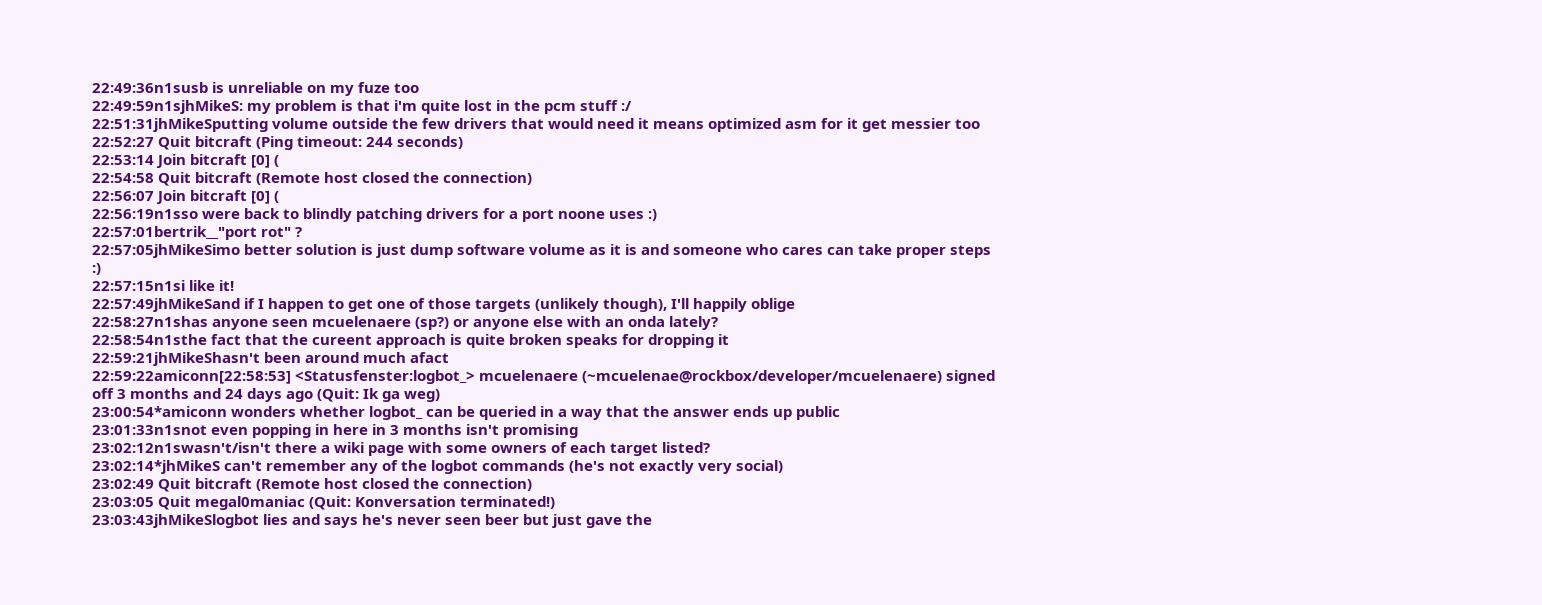22:49:36n1susb is unreliable on my fuze too
22:49:59n1sjhMikeS: my problem is that i'm quite lost in the pcm stuff :/
22:51:31jhMikeSputting volume outside the few drivers that would need it means optimized asm for it get messier too
22:52:27 Quit bitcraft (Ping timeout: 244 seconds)
22:53:14 Join bitcraft [0] (
22:54:58 Quit bitcraft (Remote host closed the connection)
22:56:07 Join bitcraft [0] (
22:56:19n1sso were back to blindly patching drivers for a port noone uses :)
22:57:01bertrik__"port rot" ?
22:57:05jhMikeSimo better solution is just dump software volume as it is and someone who cares can take proper steps :)
22:57:15n1si like it!
22:57:49jhMikeSand if I happen to get one of those targets (unlikely though), I'll happily oblige
22:58:27n1shas anyone seen mcuelenaere (sp?) or anyone else with an onda lately?
22:58:54n1sthe fact that the cureent approach is quite broken speaks for dropping it
22:59:21jhMikeShasn't been around much afact
22:59:22amiconn[22:58:53] <Statusfenster:logbot_> mcuelenaere (~mcuelenae@rockbox/developer/mcuelenaere) signed off 3 months and 24 days ago (Quit: Ik ga weg)
23:00:54*amiconn wonders whether logbot_ can be queried in a way that the answer ends up public
23:01:33n1snot even popping in here in 3 months isn't promising
23:02:12n1swasn't/isn't there a wiki page with some owners of each target listed?
23:02:14*jhMikeS can't remember any of the logbot commands (he's not exactly very social)
23:02:49 Quit bitcraft (Remote host closed the connection)
23:03:05 Quit megal0maniac (Quit: Konversation terminated!)
23:03:43jhMikeSlogbot lies and says he's never seen beer but just gave the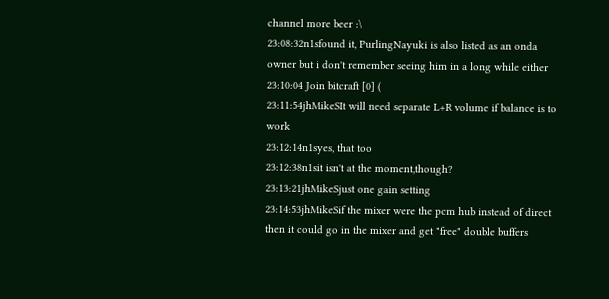channel more beer :\
23:08:32n1sfound it, PurlingNayuki is also listed as an onda owner but i don't remember seeing him in a long while either
23:10:04 Join bitcraft [0] (
23:11:54jhMikeSIt will need separate L+R volume if balance is to work
23:12:14n1syes, that too
23:12:38n1sit isn't at the moment,though?
23:13:21jhMikeSjust one gain setting
23:14:53jhMikeSif the mixer were the pcm hub instead of direct then it could go in the mixer and get "free" double buffers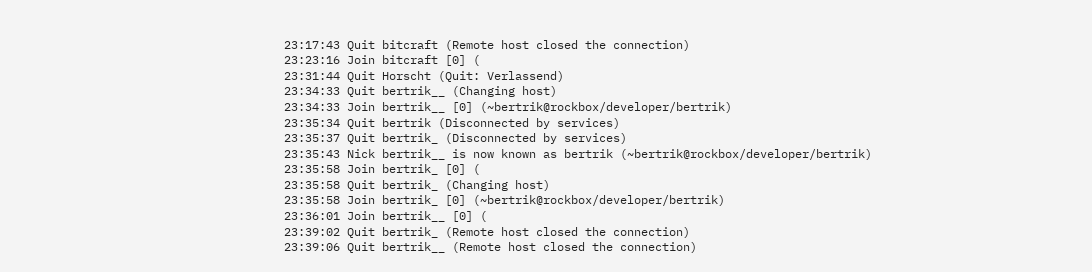23:17:43 Quit bitcraft (Remote host closed the connection)
23:23:16 Join bitcraft [0] (
23:31:44 Quit Horscht (Quit: Verlassend)
23:34:33 Quit bertrik__ (Changing host)
23:34:33 Join bertrik__ [0] (~bertrik@rockbox/developer/bertrik)
23:35:34 Quit bertrik (Disconnected by services)
23:35:37 Quit bertrik_ (Disconnected by services)
23:35:43 Nick bertrik__ is now known as bertrik (~bertrik@rockbox/developer/bertrik)
23:35:58 Join bertrik_ [0] (
23:35:58 Quit bertrik_ (Changing host)
23:35:58 Join bertrik_ [0] (~bertrik@rockbox/developer/bertrik)
23:36:01 Join bertrik__ [0] (
23:39:02 Quit bertrik_ (Remote host closed the connection)
23:39:06 Quit bertrik__ (Remote host closed the connection)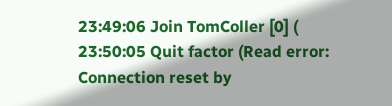23:49:06 Join TomColler [0] (
23:50:05 Quit factor (Read error: Connection reset by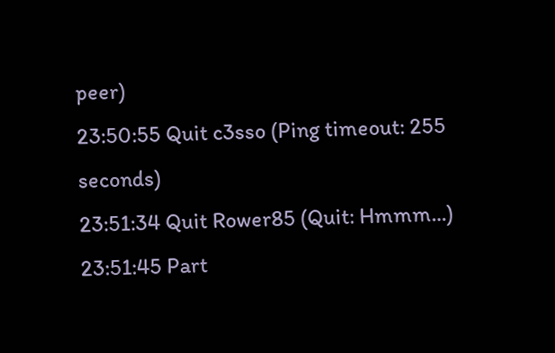peer)
23:50:55 Quit c3sso (Ping timeout: 255 seconds)
23:51:34 Quit Rower85 (Quit: Hmmm...)
23:51:45 Part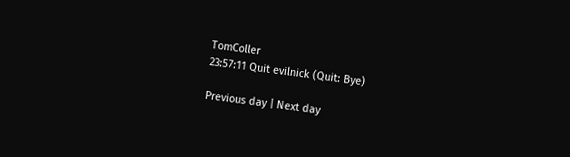TomColler
23:57:11 Quit evilnick (Quit: Bye)

Previous day | Next day